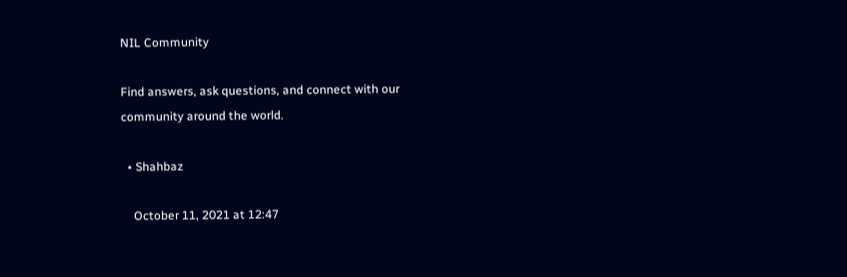NIL Community

Find answers, ask questions, and connect with our
community around the world.

  • Shahbaz

    October 11, 2021 at 12:47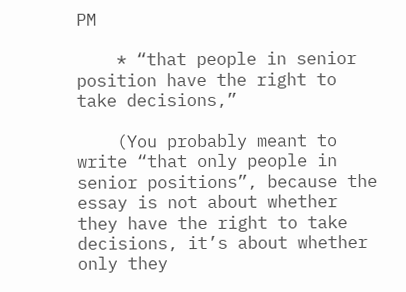PM

    * “that people in senior position have the right to take decisions,”

    (You probably meant to write “that only people in senior positions”, because the essay is not about whether they have the right to take decisions, it’s about whether only they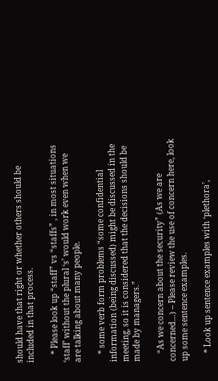should have that right or whether others should be included in that process.

    * Please look up “staff” vs “staffs” , in most situations ‘staff’ without the plural ‘s’ would work even when we are talking about many people.

    * some verb form problems “some confidential information (being discussed) might be discussed in the meeting, so it is considered that the decisions should be made by managers.”

    “As we concern about the security” (As we are concerned…) – Please review the use of concern here, look up some sentence examples.

    * Look up sentence examples with ‘plethora’,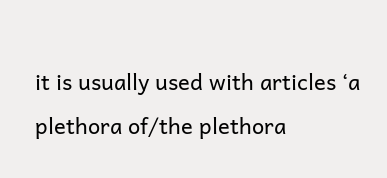it is usually used with articles ‘a plethora of/the plethora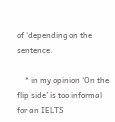of ‘depending on the sentence.

    * in my opinion ‘On the flip side’ is too informal for an IELTS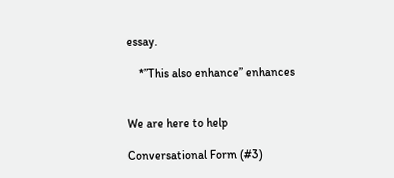essay.

    *”This also enhance” enhances


We are here to help

Conversational Form (#3)